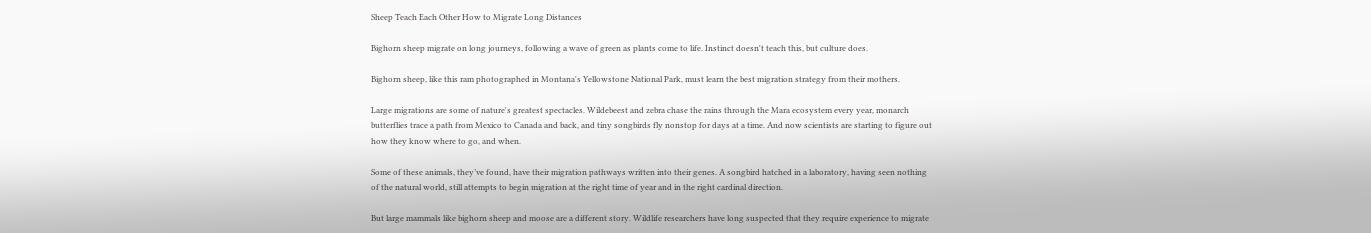Sheep Teach Each Other How to Migrate Long Distances

Bighorn sheep migrate on long journeys, following a wave of green as plants come to life. Instinct doesn't teach this, but culture does.

Bighorn sheep, like this ram photographed in Montana's Yellowstone National Park, must learn the best migration strategy from their mothers.

Large migrations are some of nature's greatest spectacles. Wildebeest and zebra chase the rains through the Mara ecosystem every year, monarch butterflies trace a path from Mexico to Canada and back, and tiny songbirds fly nonstop for days at a time. And now scientists are starting to figure out how they know where to go, and when.

Some of these animals, they’ve found, have their migration pathways written into their genes. A songbird hatched in a laboratory, having seen nothing of the natural world, still attempts to begin migration at the right time of year and in the right cardinal direction.

But large mammals like bighorn sheep and moose are a different story. Wildlife researchers have long suspected that they require experience to migrate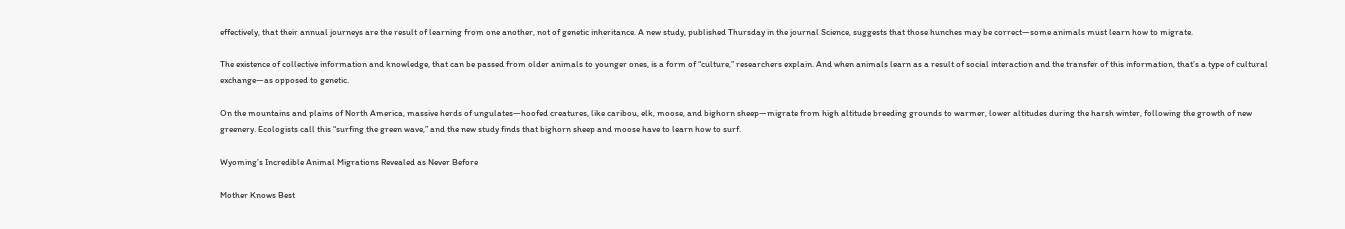effectively, that their annual journeys are the result of learning from one another, not of genetic inheritance. A new study, published Thursday in the journal Science, suggests that those hunches may be correct—some animals must learn how to migrate.

The existence of collective information and knowledge, that can be passed from older animals to younger ones, is a form of “culture,” researchers explain. And when animals learn as a result of social interaction and the transfer of this information, that’s a type of cultural exchange—as opposed to genetic.

On the mountains and plains of North America, massive herds of ungulates—hoofed creatures, like caribou, elk, moose, and bighorn sheep—migrate from high altitude breeding grounds to warmer, lower altitudes during the harsh winter, following the growth of new greenery. Ecologists call this “surfing the green wave,” and the new study finds that bighorn sheep and moose have to learn how to surf.

Wyoming’s Incredible Animal Migrations Revealed as Never Before

Mother Knows Best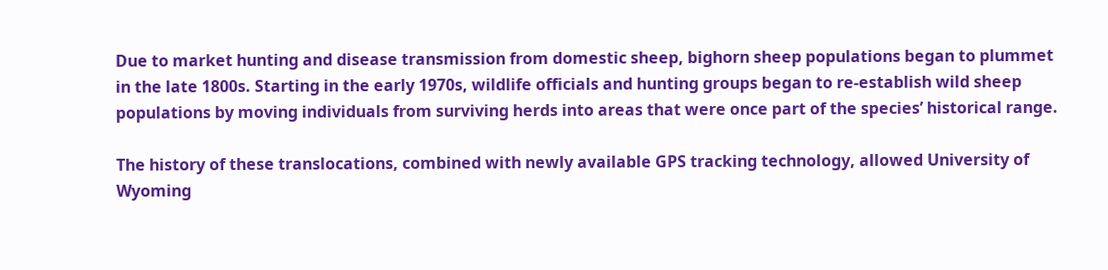Due to market hunting and disease transmission from domestic sheep, bighorn sheep populations began to plummet in the late 1800s. Starting in the early 1970s, wildlife officials and hunting groups began to re-establish wild sheep populations by moving individuals from surviving herds into areas that were once part of the species’ historical range.

The history of these translocations, combined with newly available GPS tracking technology, allowed University of Wyoming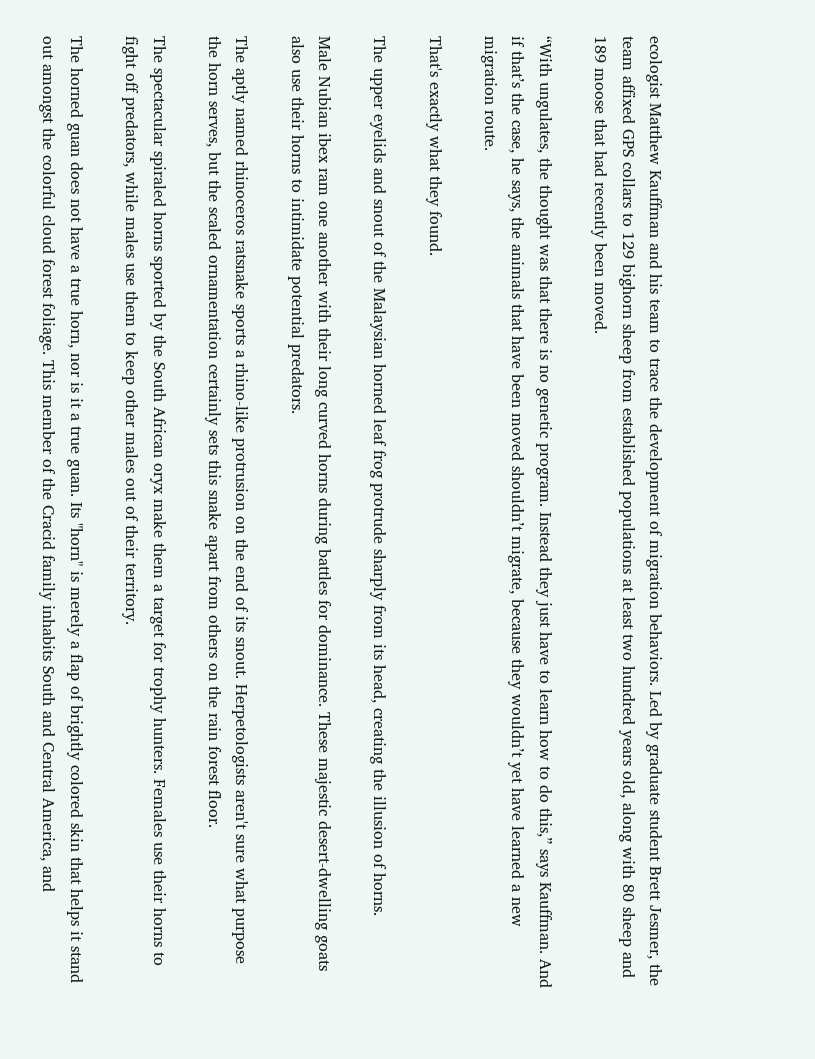ecologist Matthew Kauffman and his team to trace the development of migration behaviors. Led by graduate student Brett Jesmer, the team affixed GPS collars to 129 bighorn sheep from established populations at least two hundred years old, along with 80 sheep and 189 moose that had recently been moved.

“With ungulates, the thought was that there is no genetic program. Instead they just have to learn how to do this,” says Kauffman. And if that’s the case, he says, the animals that have been moved shouldn’t migrate, because they wouldn’t yet have learned a new migration route.

That's exactly what they found.

The upper eyelids and snout of the Malaysian horned leaf frog protrude sharply from its head, creating the illusion of horns.

Male Nubian ibex ram one another with their long curved horns during battles for dominance. These majestic desert-dwelling goats also use their horns to intimidate potential predators.

The aptly named rhinoceros ratsnake sports a rhino-like protrusion on the end of its snout. Herpetologists aren't sure what purpose the horn serves, but the scaled ornamentation certainly sets this snake apart from others on the rain forest floor.

The spectacular spiraled horns sported by the South African oryx make them a target for trophy hunters. Females use their horns to fight off predators, while males use them to keep other males out of their territory.

The horned guan does not have a true horn, nor is it a true guan. Its "horn" is merely a flap of brightly colored skin that helps it stand out amongst the colorful cloud forest foliage. This member of the Cracid family inhabits South and Central America, and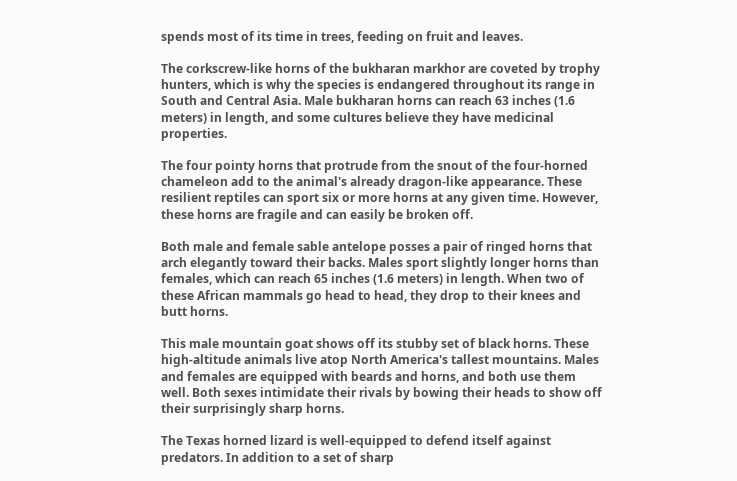spends most of its time in trees, feeding on fruit and leaves.

The corkscrew-like horns of the bukharan markhor are coveted by trophy hunters, which is why the species is endangered throughout its range in South and Central Asia. Male bukharan horns can reach 63 inches (1.6 meters) in length, and some cultures believe they have medicinal properties.

The four pointy horns that protrude from the snout of the four-horned chameleon add to the animal's already dragon-like appearance. These resilient reptiles can sport six or more horns at any given time. However, these horns are fragile and can easily be broken off.

Both male and female sable antelope posses a pair of ringed horns that arch elegantly toward their backs. Males sport slightly longer horns than females, which can reach 65 inches (1.6 meters) in length. When two of these African mammals go head to head, they drop to their knees and butt horns.

This male mountain goat shows off its stubby set of black horns. These high-altitude animals live atop North America's tallest mountains. Males and females are equipped with beards and horns, and both use them well. Both sexes intimidate their rivals by bowing their heads to show off their surprisingly sharp horns.

The Texas horned lizard is well-equipped to defend itself against predators. In addition to a set of sharp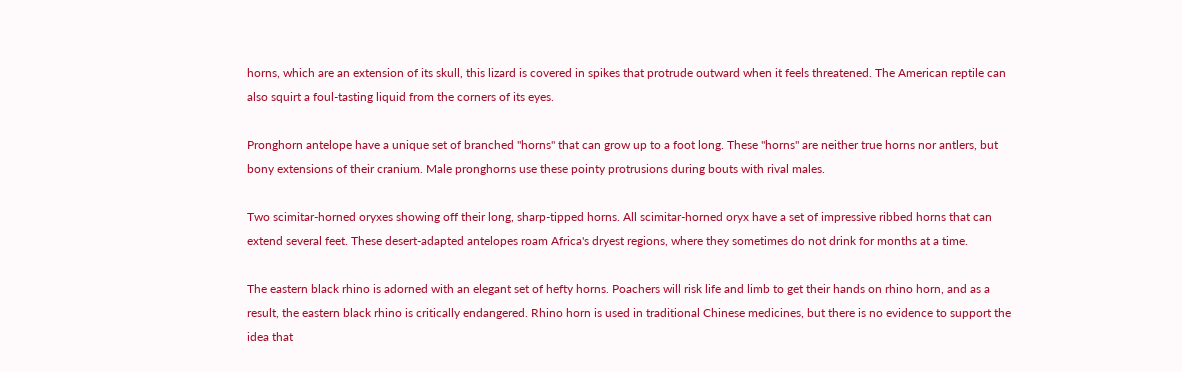horns, which are an extension of its skull, this lizard is covered in spikes that protrude outward when it feels threatened. The American reptile can also squirt a foul-tasting liquid from the corners of its eyes.

Pronghorn antelope have a unique set of branched "horns" that can grow up to a foot long. These "horns" are neither true horns nor antlers, but bony extensions of their cranium. Male pronghorns use these pointy protrusions during bouts with rival males.

Two scimitar-horned oryxes showing off their long, sharp-tipped horns. All scimitar-horned oryx have a set of impressive ribbed horns that can extend several feet. These desert-adapted antelopes roam Africa's dryest regions, where they sometimes do not drink for months at a time.

The eastern black rhino is adorned with an elegant set of hefty horns. Poachers will risk life and limb to get their hands on rhino horn, and as a result, the eastern black rhino is critically endangered. Rhino horn is used in traditional Chinese medicines, but there is no evidence to support the idea that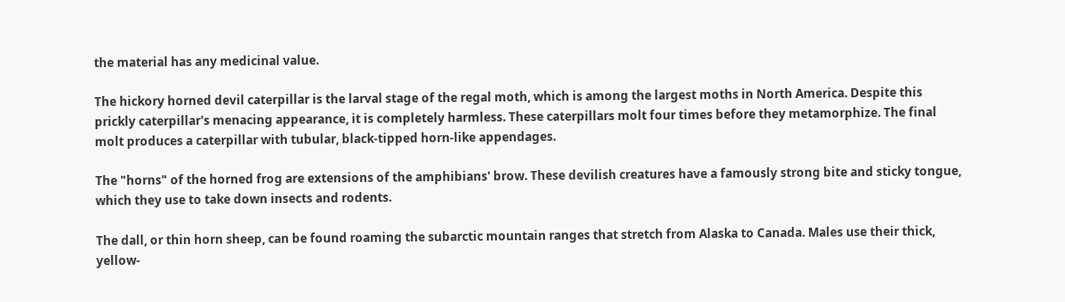the material has any medicinal value.

The hickory horned devil caterpillar is the larval stage of the regal moth, which is among the largest moths in North America. Despite this prickly caterpillar's menacing appearance, it is completely harmless. These caterpillars molt four times before they metamorphize. The final molt produces a caterpillar with tubular, black-tipped horn-like appendages.

The "horns" of the horned frog are extensions of the amphibians' brow. These devilish creatures have a famously strong bite and sticky tongue, which they use to take down insects and rodents.

The dall, or thin horn sheep, can be found roaming the subarctic mountain ranges that stretch from Alaska to Canada. Males use their thick, yellow-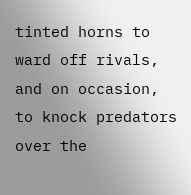tinted horns to ward off rivals, and on occasion, to knock predators over the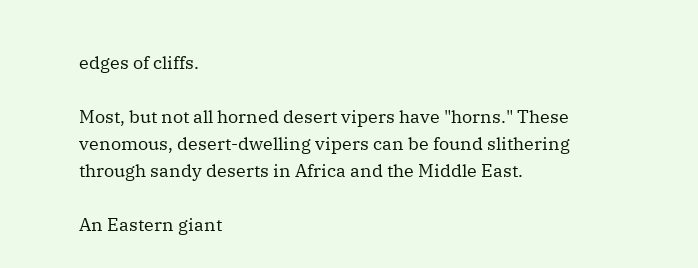edges of cliffs.

Most, but not all horned desert vipers have "horns." These venomous, desert-dwelling vipers can be found slithering through sandy deserts in Africa and the Middle East.

An Eastern giant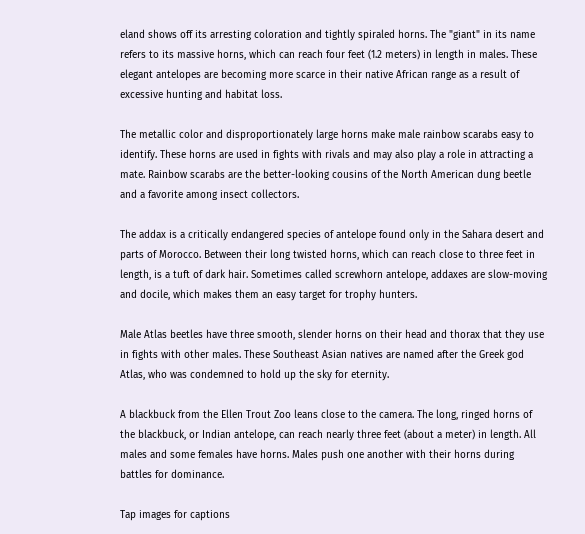eland shows off its arresting coloration and tightly spiraled horns. The "giant" in its name refers to its massive horns, which can reach four feet (1.2 meters) in length in males. These elegant antelopes are becoming more scarce in their native African range as a result of excessive hunting and habitat loss.

The metallic color and disproportionately large horns make male rainbow scarabs easy to identify. These horns are used in fights with rivals and may also play a role in attracting a mate. Rainbow scarabs are the better-looking cousins of the North American dung beetle and a favorite among insect collectors.

The addax is a critically endangered species of antelope found only in the Sahara desert and parts of Morocco. Between their long twisted horns, which can reach close to three feet in length, is a tuft of dark hair. Sometimes called screwhorn antelope, addaxes are slow-moving and docile, which makes them an easy target for trophy hunters.

Male Atlas beetles have three smooth, slender horns on their head and thorax that they use in fights with other males. These Southeast Asian natives are named after the Greek god Atlas, who was condemned to hold up the sky for eternity.

A blackbuck from the Ellen Trout Zoo leans close to the camera. The long, ringed horns of the blackbuck, or Indian antelope, can reach nearly three feet (about a meter) in length. All males and some females have horns. Males push one another with their horns during battles for dominance.

Tap images for captions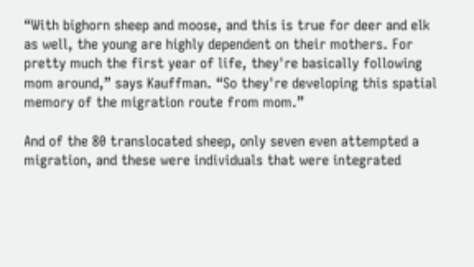“With bighorn sheep and moose, and this is true for deer and elk as well, the young are highly dependent on their mothers. For pretty much the first year of life, they're basically following mom around,” says Kauffman. “So they're developing this spatial memory of the migration route from mom.”

And of the 80 translocated sheep, only seven even attempted a migration, and these were individuals that were integrated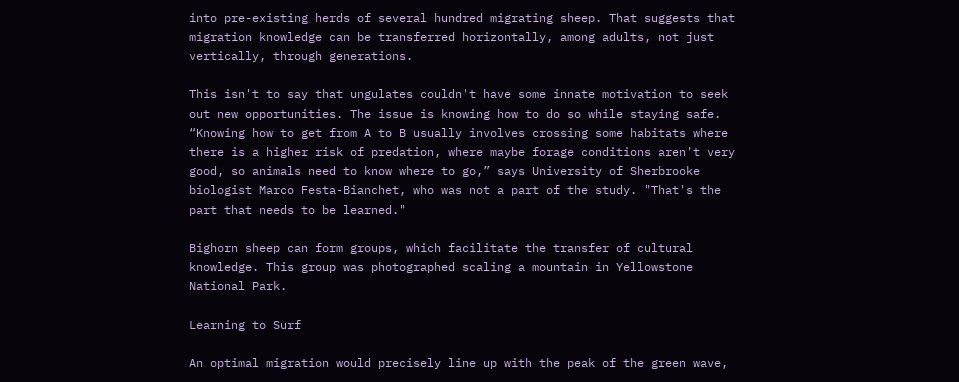into pre-existing herds of several hundred migrating sheep. That suggests that migration knowledge can be transferred horizontally, among adults, not just vertically, through generations.

This isn't to say that ungulates couldn't have some innate motivation to seek out new opportunities. The issue is knowing how to do so while staying safe. “Knowing how to get from A to B usually involves crossing some habitats where there is a higher risk of predation, where maybe forage conditions aren't very good, so animals need to know where to go,” says University of Sherbrooke biologist Marco Festa-Bianchet, who was not a part of the study. "That's the part that needs to be learned."

Bighorn sheep can form groups, which facilitate the transfer of cultural knowledge. This group was photographed scaling a mountain in Yellowstone National Park.

Learning to Surf

An optimal migration would precisely line up with the peak of the green wave,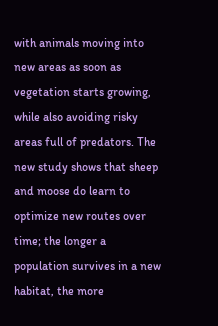with animals moving into new areas as soon as vegetation starts growing, while also avoiding risky areas full of predators. The new study shows that sheep and moose do learn to optimize new routes over time; the longer a population survives in a new habitat, the more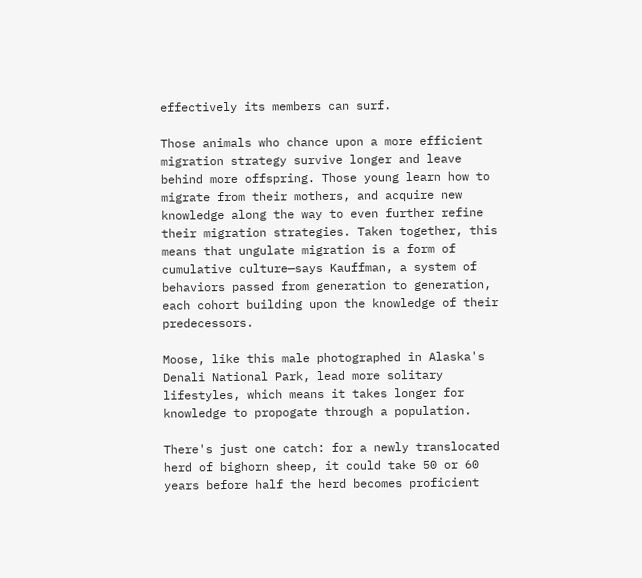effectively its members can surf.

Those animals who chance upon a more efficient migration strategy survive longer and leave behind more offspring. Those young learn how to migrate from their mothers, and acquire new knowledge along the way to even further refine their migration strategies. Taken together, this means that ungulate migration is a form of cumulative culture—says Kauffman, a system of behaviors passed from generation to generation, each cohort building upon the knowledge of their predecessors.

Moose, like this male photographed in Alaska's Denali National Park, lead more solitary lifestyles, which means it takes longer for knowledge to propogate through a population.

There's just one catch: for a newly translocated herd of bighorn sheep, it could take 50 or 60 years before half the herd becomes proficient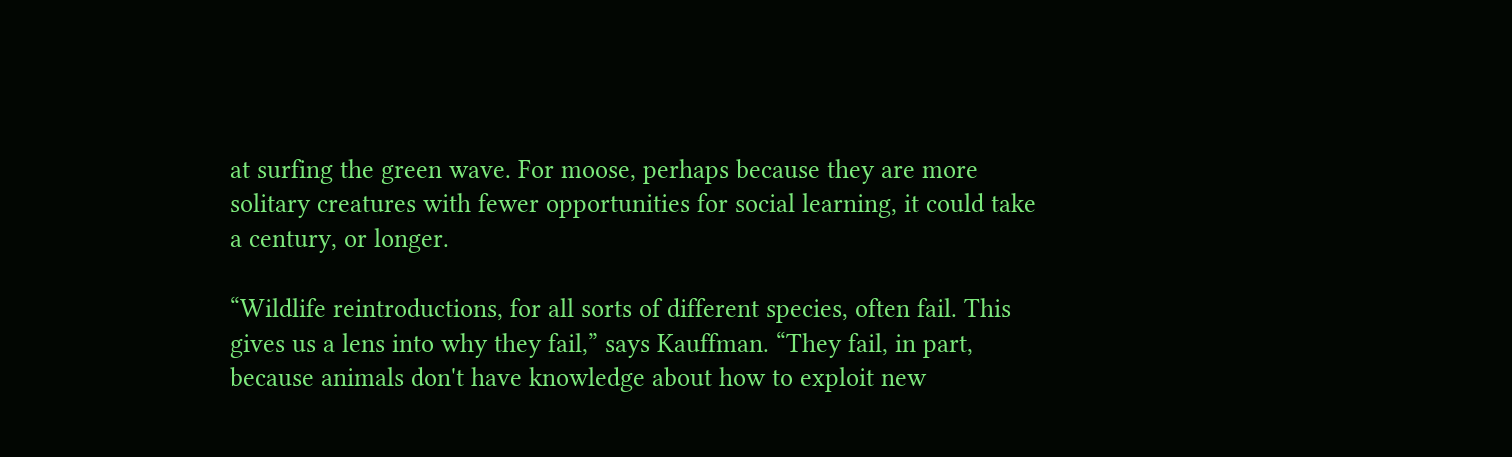at surfing the green wave. For moose, perhaps because they are more solitary creatures with fewer opportunities for social learning, it could take a century, or longer.

“Wildlife reintroductions, for all sorts of different species, often fail. This gives us a lens into why they fail,” says Kauffman. “They fail, in part, because animals don't have knowledge about how to exploit new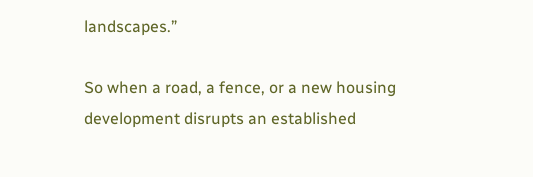landscapes.”

So when a road, a fence, or a new housing development disrupts an established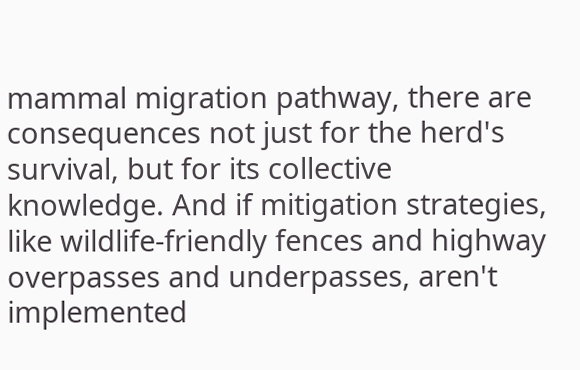mammal migration pathway, there are consequences not just for the herd's survival, but for its collective knowledge. And if mitigation strategies, like wildlife-friendly fences and highway overpasses and underpasses, aren't implemented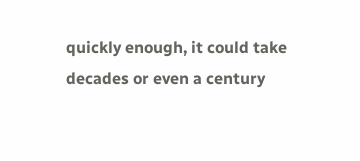quickly enough, it could take decades or even a century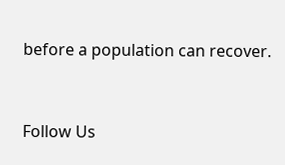before a population can recover.


Follow Us